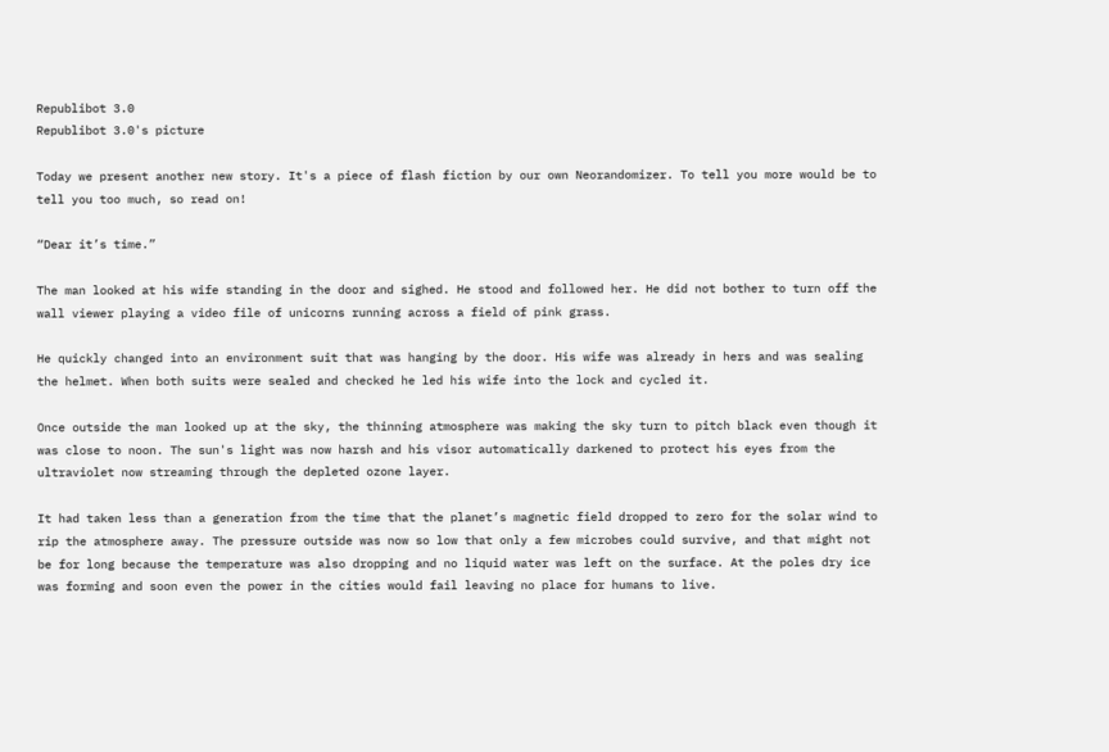Republibot 3.0
Republibot 3.0's picture

Today we present another new story. It's a piece of flash fiction by our own Neorandomizer. To tell you more would be to tell you too much, so read on!

“Dear it’s time.”

The man looked at his wife standing in the door and sighed. He stood and followed her. He did not bother to turn off the wall viewer playing a video file of unicorns running across a field of pink grass.

He quickly changed into an environment suit that was hanging by the door. His wife was already in hers and was sealing the helmet. When both suits were sealed and checked he led his wife into the lock and cycled it.

Once outside the man looked up at the sky, the thinning atmosphere was making the sky turn to pitch black even though it was close to noon. The sun's light was now harsh and his visor automatically darkened to protect his eyes from the ultraviolet now streaming through the depleted ozone layer.

It had taken less than a generation from the time that the planet’s magnetic field dropped to zero for the solar wind to rip the atmosphere away. The pressure outside was now so low that only a few microbes could survive, and that might not be for long because the temperature was also dropping and no liquid water was left on the surface. At the poles dry ice was forming and soon even the power in the cities would fail leaving no place for humans to live.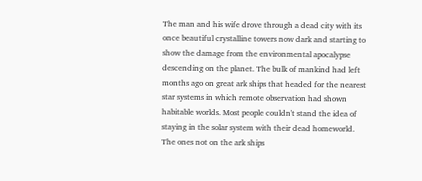The man and his wife drove through a dead city with its once beautiful crystalline towers now dark and starting to show the damage from the environmental apocalypse descending on the planet. The bulk of mankind had left months ago on great ark ships that headed for the nearest star systems in which remote observation had shown habitable worlds. Most people couldn't stand the idea of staying in the solar system with their dead homeworld. The ones not on the ark ships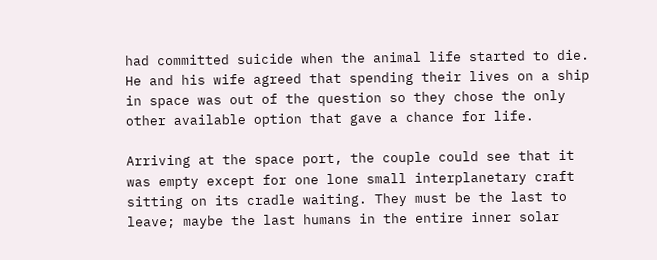had committed suicide when the animal life started to die. He and his wife agreed that spending their lives on a ship in space was out of the question so they chose the only other available option that gave a chance for life.

Arriving at the space port, the couple could see that it was empty except for one lone small interplanetary craft sitting on its cradle waiting. They must be the last to leave; maybe the last humans in the entire inner solar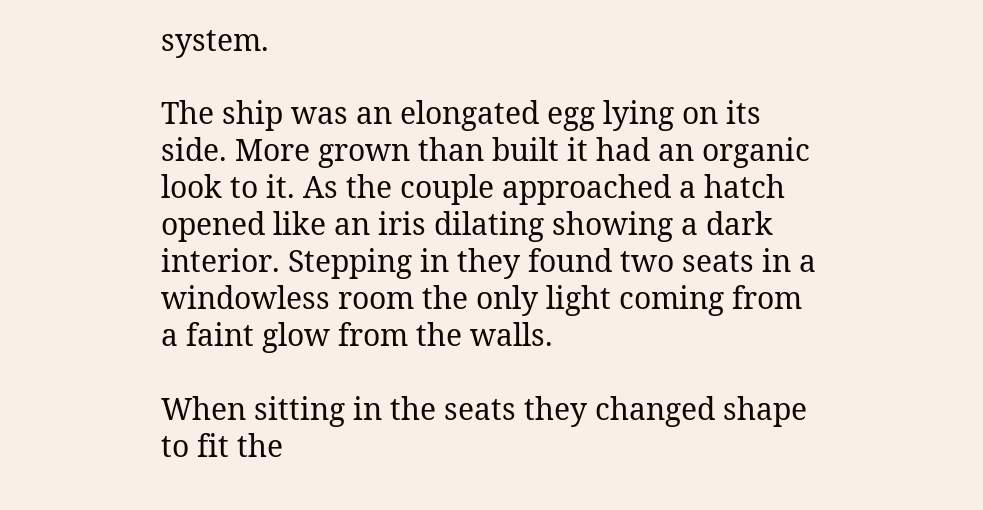system.

The ship was an elongated egg lying on its side. More grown than built it had an organic look to it. As the couple approached a hatch opened like an iris dilating showing a dark interior. Stepping in they found two seats in a windowless room the only light coming from a faint glow from the walls.

When sitting in the seats they changed shape to fit the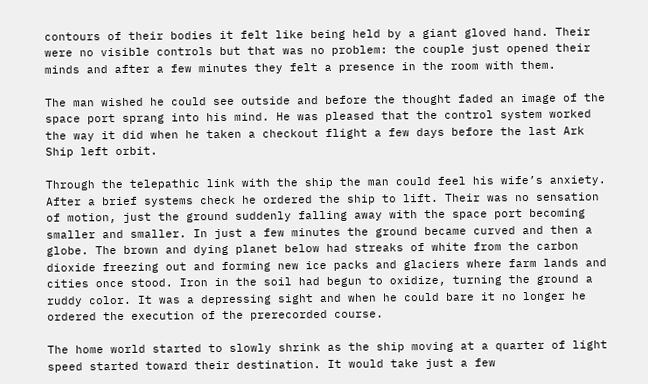contours of their bodies it felt like being held by a giant gloved hand. Their were no visible controls but that was no problem: the couple just opened their minds and after a few minutes they felt a presence in the room with them.

The man wished he could see outside and before the thought faded an image of the space port sprang into his mind. He was pleased that the control system worked the way it did when he taken a checkout flight a few days before the last Ark Ship left orbit.

Through the telepathic link with the ship the man could feel his wife’s anxiety. After a brief systems check he ordered the ship to lift. Their was no sensation of motion, just the ground suddenly falling away with the space port becoming smaller and smaller. In just a few minutes the ground became curved and then a globe. The brown and dying planet below had streaks of white from the carbon dioxide freezing out and forming new ice packs and glaciers where farm lands and cities once stood. Iron in the soil had begun to oxidize, turning the ground a ruddy color. It was a depressing sight and when he could bare it no longer he ordered the execution of the prerecorded course.

The home world started to slowly shrink as the ship moving at a quarter of light speed started toward their destination. It would take just a few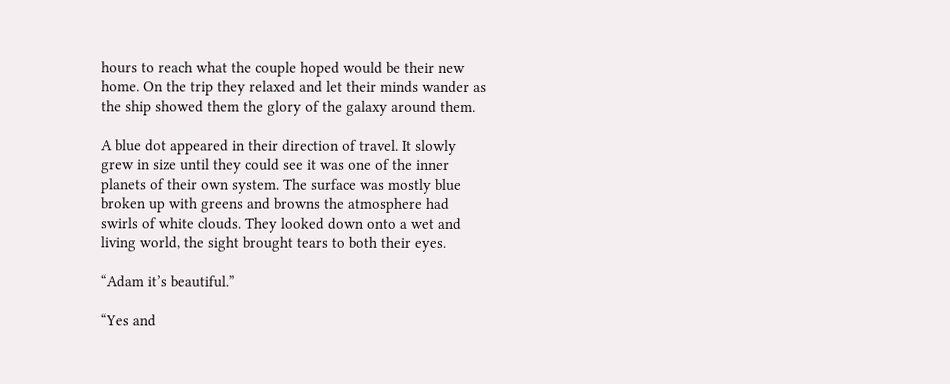hours to reach what the couple hoped would be their new home. On the trip they relaxed and let their minds wander as the ship showed them the glory of the galaxy around them.

A blue dot appeared in their direction of travel. It slowly grew in size until they could see it was one of the inner planets of their own system. The surface was mostly blue broken up with greens and browns the atmosphere had swirls of white clouds. They looked down onto a wet and living world, the sight brought tears to both their eyes.

“Adam it’s beautiful.”

“Yes and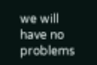we will have no problems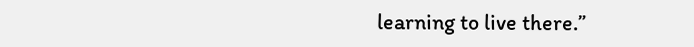learning to live there.”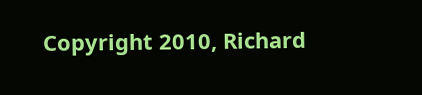Copyright 2010, Richard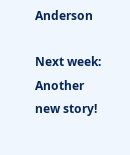Anderson

Next week: Another new story!